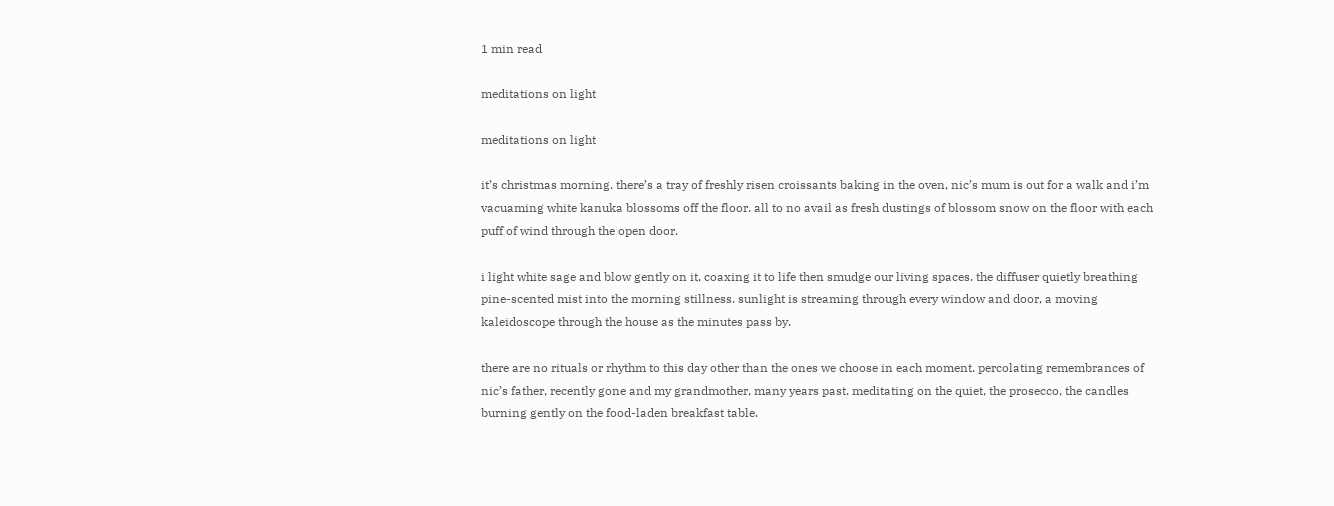1 min read

meditations on light

meditations on light

it’s christmas morning. there’s a tray of freshly risen croissants baking in the oven, nic’s mum is out for a walk and i’m vacuaming white kanuka blossoms off the floor. all to no avail as fresh dustings of blossom snow on the floor with each puff of wind through the open door.

i light white sage and blow gently on it, coaxing it to life then smudge our living spaces. the diffuser quietly breathing pine-scented mist into the morning stillness. sunlight is streaming through every window and door, a moving kaleidoscope through the house as the minutes pass by.

there are no rituals or rhythm to this day other than the ones we choose in each moment. percolating remembrances of nic’s father, recently gone and my grandmother, many years past. meditating on the quiet, the prosecco, the candles burning gently on the food-laden breakfast table.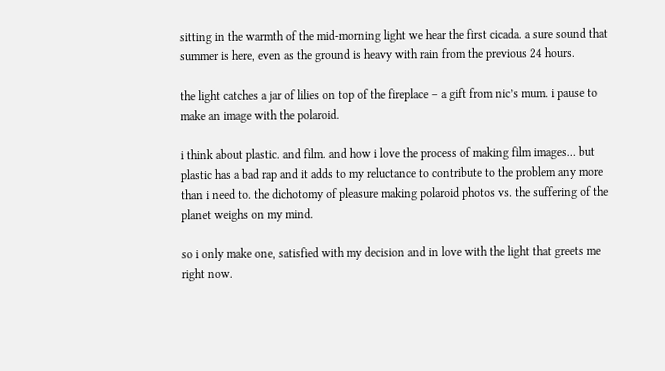sitting in the warmth of the mid-morning light we hear the first cicada. a sure sound that summer is here, even as the ground is heavy with rain from the previous 24 hours.

the light catches a jar of lilies on top of the fireplace – a gift from nic’s mum. i pause to make an image with the polaroid.

i think about plastic. and film. and how i love the process of making film images… but plastic has a bad rap and it adds to my reluctance to contribute to the problem any more than i need to. the dichotomy of pleasure making polaroid photos vs. the suffering of the planet weighs on my mind.

so i only make one, satisfied with my decision and in love with the light that greets me right now.